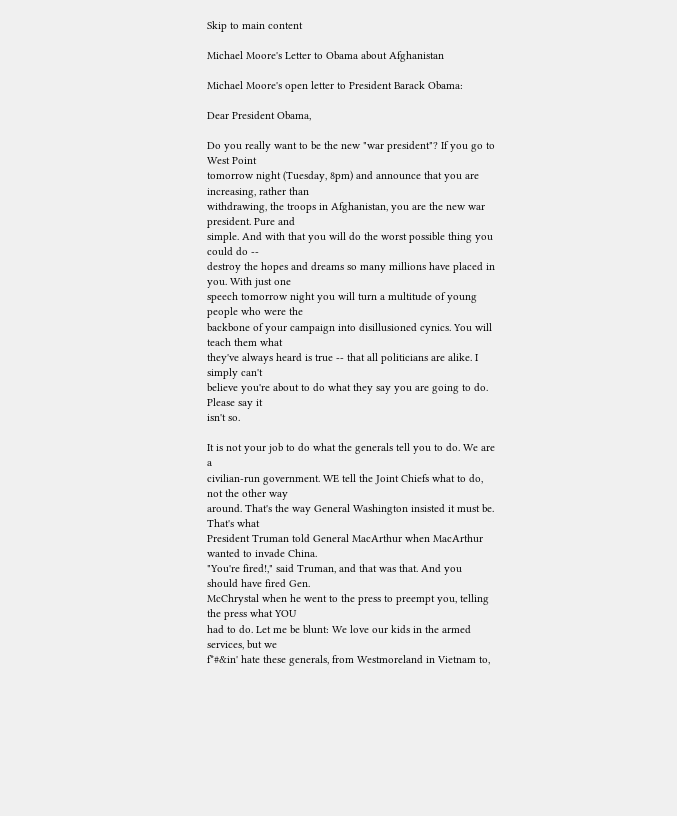Skip to main content

Michael Moore's Letter to Obama about Afghanistan

Michael Moore's open letter to President Barack Obama:

Dear President Obama,

Do you really want to be the new "war president"? If you go to West Point
tomorrow night (Tuesday, 8pm) and announce that you are increasing, rather than
withdrawing, the troops in Afghanistan, you are the new war president. Pure and
simple. And with that you will do the worst possible thing you could do --
destroy the hopes and dreams so many millions have placed in you. With just one
speech tomorrow night you will turn a multitude of young people who were the
backbone of your campaign into disillusioned cynics. You will teach them what
they've always heard is true -- that all politicians are alike. I simply can't
believe you're about to do what they say you are going to do. Please say it
isn't so.

It is not your job to do what the generals tell you to do. We are a
civilian-run government. WE tell the Joint Chiefs what to do, not the other way
around. That's the way General Washington insisted it must be. That's what
President Truman told General MacArthur when MacArthur wanted to invade China.
"You're fired!," said Truman, and that was that. And you should have fired Gen.
McChrystal when he went to the press to preempt you, telling the press what YOU
had to do. Let me be blunt: We love our kids in the armed services, but we
f*#&in' hate these generals, from Westmoreland in Vietnam to,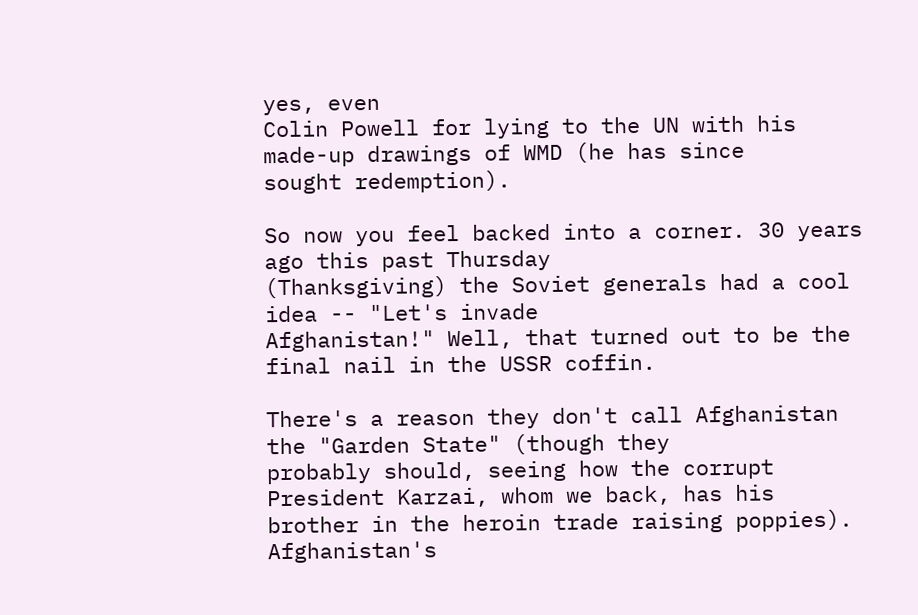yes, even
Colin Powell for lying to the UN with his made-up drawings of WMD (he has since
sought redemption).

So now you feel backed into a corner. 30 years ago this past Thursday
(Thanksgiving) the Soviet generals had a cool idea -- "Let's invade
Afghanistan!" Well, that turned out to be the final nail in the USSR coffin.

There's a reason they don't call Afghanistan the "Garden State" (though they
probably should, seeing how the corrupt President Karzai, whom we back, has his brother in the heroin trade raising poppies).
Afghanistan's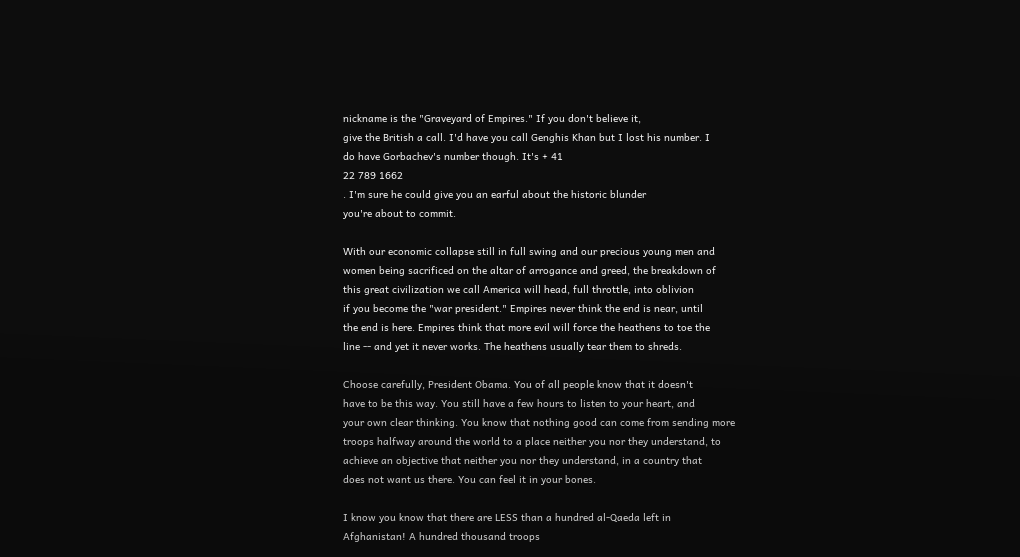nickname is the "Graveyard of Empires." If you don't believe it,
give the British a call. I'd have you call Genghis Khan but I lost his number. I
do have Gorbachev's number though. It's + 41
22 789 1662
. I'm sure he could give you an earful about the historic blunder
you're about to commit.

With our economic collapse still in full swing and our precious young men and
women being sacrificed on the altar of arrogance and greed, the breakdown of
this great civilization we call America will head, full throttle, into oblivion
if you become the "war president." Empires never think the end is near, until
the end is here. Empires think that more evil will force the heathens to toe the
line -- and yet it never works. The heathens usually tear them to shreds.

Choose carefully, President Obama. You of all people know that it doesn't
have to be this way. You still have a few hours to listen to your heart, and
your own clear thinking. You know that nothing good can come from sending more
troops halfway around the world to a place neither you nor they understand, to
achieve an objective that neither you nor they understand, in a country that
does not want us there. You can feel it in your bones.

I know you know that there are LESS than a hundred al-Qaeda left in
Afghanistan! A hundred thousand troops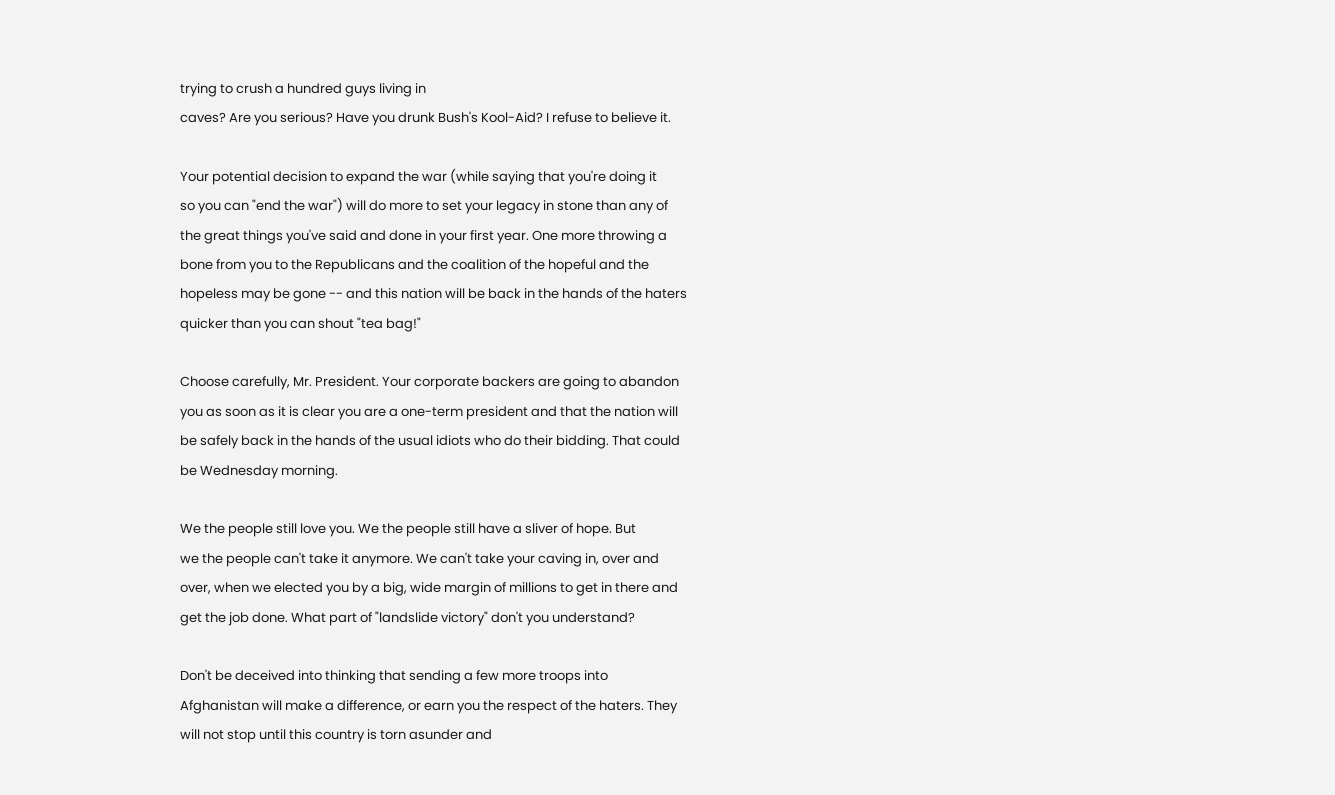trying to crush a hundred guys living in
caves? Are you serious? Have you drunk Bush's Kool-Aid? I refuse to believe it.

Your potential decision to expand the war (while saying that you're doing it
so you can "end the war") will do more to set your legacy in stone than any of
the great things you've said and done in your first year. One more throwing a
bone from you to the Republicans and the coalition of the hopeful and the
hopeless may be gone -- and this nation will be back in the hands of the haters
quicker than you can shout "tea bag!"

Choose carefully, Mr. President. Your corporate backers are going to abandon
you as soon as it is clear you are a one-term president and that the nation will
be safely back in the hands of the usual idiots who do their bidding. That could
be Wednesday morning.

We the people still love you. We the people still have a sliver of hope. But
we the people can't take it anymore. We can't take your caving in, over and
over, when we elected you by a big, wide margin of millions to get in there and
get the job done. What part of "landslide victory" don't you understand?

Don't be deceived into thinking that sending a few more troops into
Afghanistan will make a difference, or earn you the respect of the haters. They
will not stop until this country is torn asunder and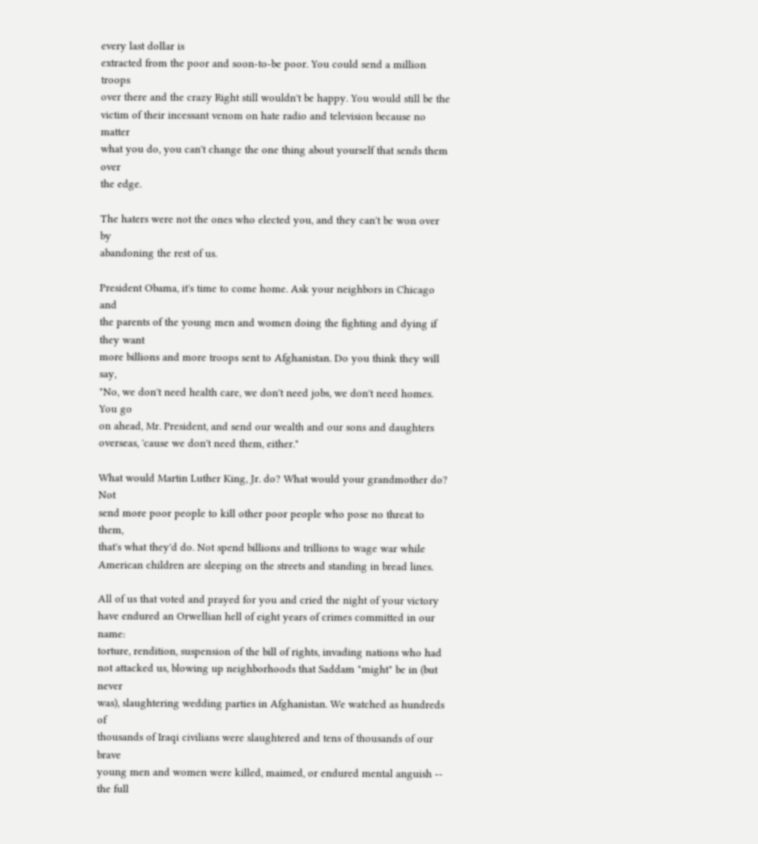every last dollar is
extracted from the poor and soon-to-be poor. You could send a million troops
over there and the crazy Right still wouldn't be happy. You would still be the
victim of their incessant venom on hate radio and television because no matter
what you do, you can't change the one thing about yourself that sends them over
the edge.

The haters were not the ones who elected you, and they can't be won over by
abandoning the rest of us.

President Obama, it's time to come home. Ask your neighbors in Chicago and
the parents of the young men and women doing the fighting and dying if they want
more billions and more troops sent to Afghanistan. Do you think they will say,
"No, we don't need health care, we don't need jobs, we don't need homes. You go
on ahead, Mr. President, and send our wealth and our sons and daughters
overseas, 'cause we don't need them, either."

What would Martin Luther King, Jr. do? What would your grandmother do? Not
send more poor people to kill other poor people who pose no threat to them,
that's what they'd do. Not spend billions and trillions to wage war while
American children are sleeping on the streets and standing in bread lines.

All of us that voted and prayed for you and cried the night of your victory
have endured an Orwellian hell of eight years of crimes committed in our name:
torture, rendition, suspension of the bill of rights, invading nations who had
not attacked us, blowing up neighborhoods that Saddam "might" be in (but never
was), slaughtering wedding parties in Afghanistan. We watched as hundreds of
thousands of Iraqi civilians were slaughtered and tens of thousands of our brave
young men and women were killed, maimed, or endured mental anguish -- the full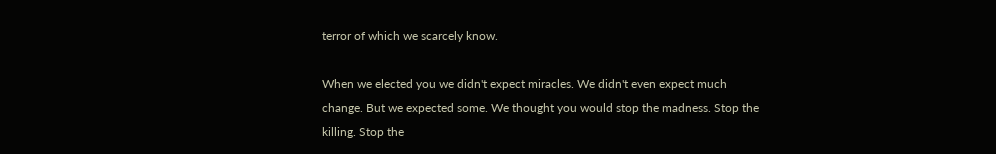terror of which we scarcely know.

When we elected you we didn't expect miracles. We didn't even expect much
change. But we expected some. We thought you would stop the madness. Stop the
killing. Stop the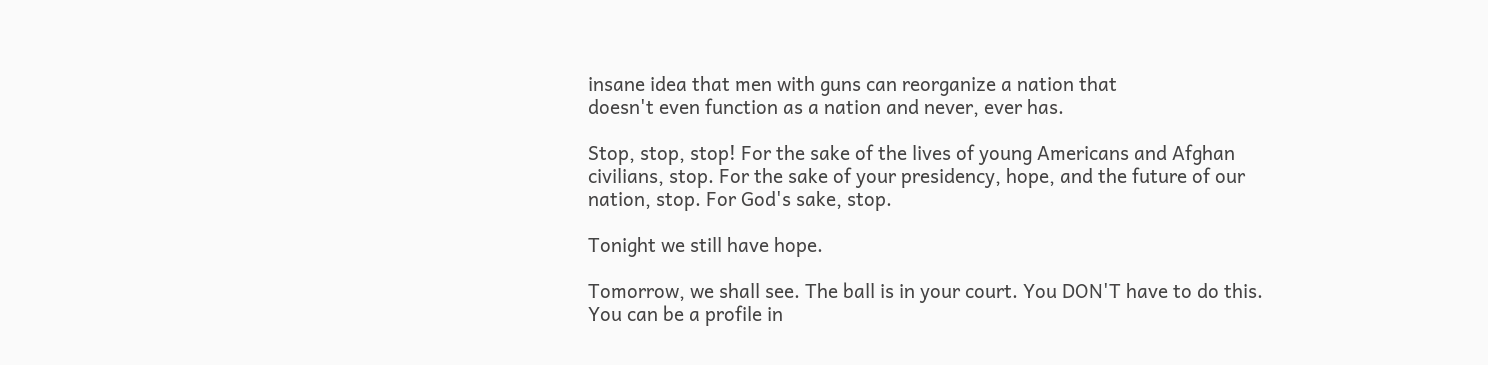insane idea that men with guns can reorganize a nation that
doesn't even function as a nation and never, ever has.

Stop, stop, stop! For the sake of the lives of young Americans and Afghan
civilians, stop. For the sake of your presidency, hope, and the future of our
nation, stop. For God's sake, stop.

Tonight we still have hope.

Tomorrow, we shall see. The ball is in your court. You DON'T have to do this.
You can be a profile in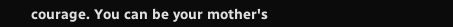courage. You can be your mother's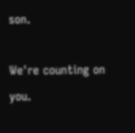son.

We're counting on you.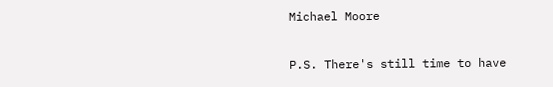Michael Moore

P.S. There's still time to have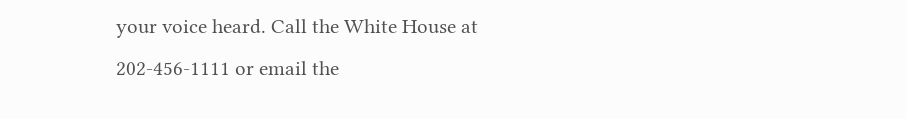your voice heard. Call the White House at
202-456-1111 or email the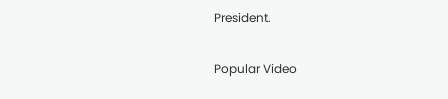President.


Popular Video